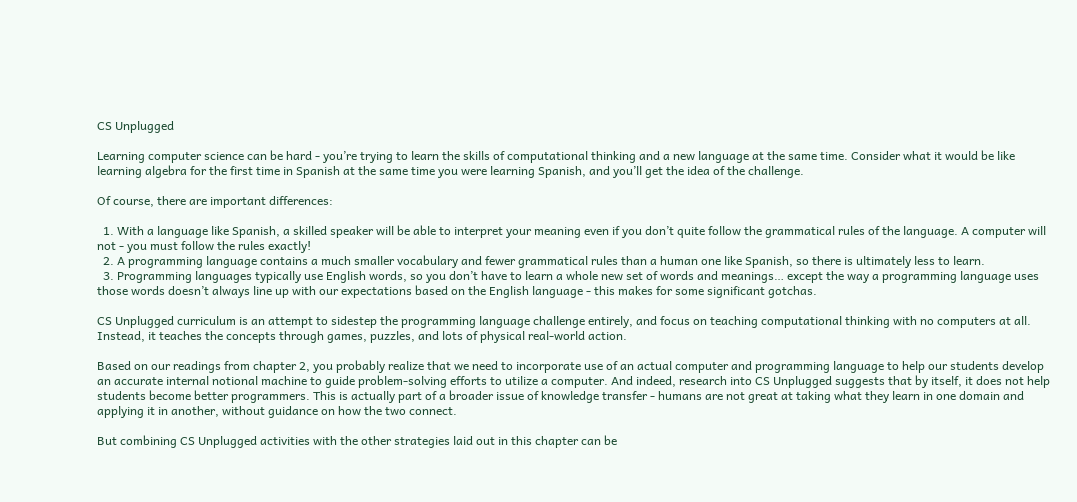CS Unplugged

Learning computer science can be hard - you’re trying to learn the skills of computational thinking and a new language at the same time. Consider what it would be like learning algebra for the first time in Spanish at the same time you were learning Spanish, and you’ll get the idea of the challenge.

Of course, there are important differences:

  1. With a language like Spanish, a skilled speaker will be able to interpret your meaning even if you don’t quite follow the grammatical rules of the language. A computer will not - you must follow the rules exactly!
  2. A programming language contains a much smaller vocabulary and fewer grammatical rules than a human one like Spanish, so there is ultimately less to learn.
  3. Programming languages typically use English words, so you don’t have to learn a whole new set of words and meanings… except the way a programming language uses those words doesn’t always line up with our expectations based on the English language - this makes for some significant gotchas.

CS Unplugged curriculum is an attempt to sidestep the programming language challenge entirely, and focus on teaching computational thinking with no computers at all. Instead, it teaches the concepts through games, puzzles, and lots of physical real-world action.

Based on our readings from chapter 2, you probably realize that we need to incorporate use of an actual computer and programming language to help our students develop an accurate internal notional machine to guide problem-solving efforts to utilize a computer. And indeed, research into CS Unplugged suggests that by itself, it does not help students become better programmers. This is actually part of a broader issue of knowledge transfer - humans are not great at taking what they learn in one domain and applying it in another, without guidance on how the two connect.

But combining CS Unplugged activities with the other strategies laid out in this chapter can be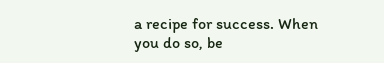a recipe for success. When you do so, be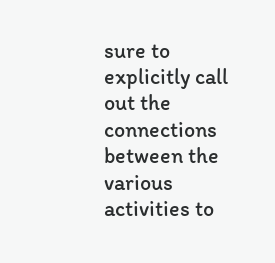sure to explicitly call out the connections between the various activities to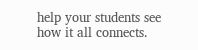help your students see how it all connects.